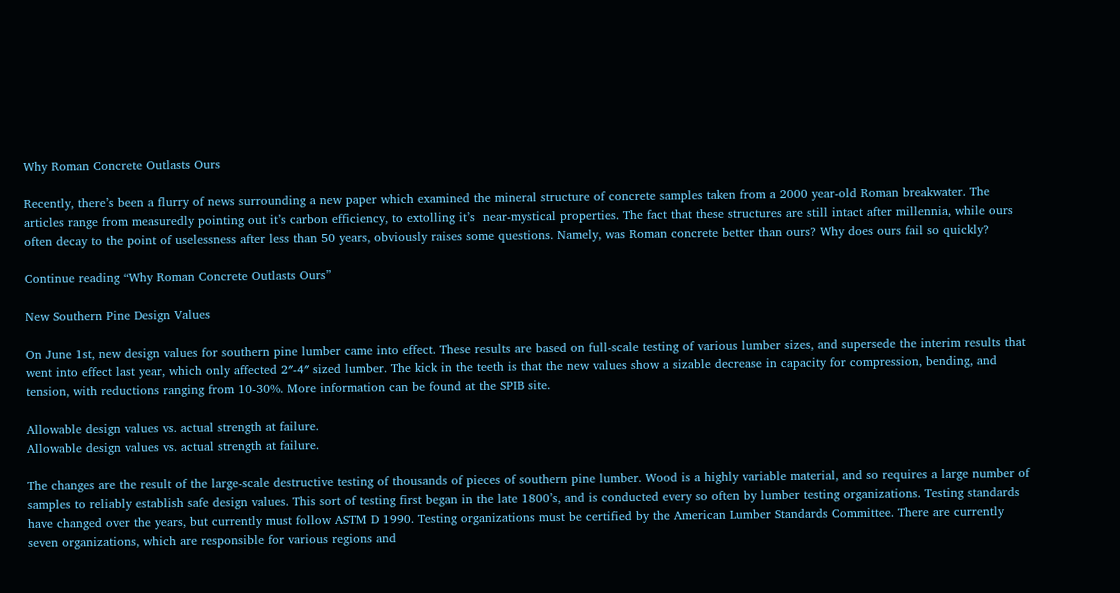Why Roman Concrete Outlasts Ours

Recently, there’s been a flurry of news surrounding a new paper which examined the mineral structure of concrete samples taken from a 2000 year-old Roman breakwater. The articles range from measuredly pointing out it’s carbon efficiency, to extolling it’s  near-mystical properties. The fact that these structures are still intact after millennia, while ours often decay to the point of uselessness after less than 50 years, obviously raises some questions. Namely, was Roman concrete better than ours? Why does ours fail so quickly?

Continue reading “Why Roman Concrete Outlasts Ours”

New Southern Pine Design Values

On June 1st, new design values for southern pine lumber came into effect. These results are based on full-scale testing of various lumber sizes, and supersede the interim results that went into effect last year, which only affected 2″-4″ sized lumber. The kick in the teeth is that the new values show a sizable decrease in capacity for compression, bending, and tension, with reductions ranging from 10-30%. More information can be found at the SPIB site.

Allowable design values vs. actual strength at failure.
Allowable design values vs. actual strength at failure.

The changes are the result of the large-scale destructive testing of thousands of pieces of southern pine lumber. Wood is a highly variable material, and so requires a large number of samples to reliably establish safe design values. This sort of testing first began in the late 1800’s, and is conducted every so often by lumber testing organizations. Testing standards have changed over the years, but currently must follow ASTM D 1990. Testing organizations must be certified by the American Lumber Standards Committee. There are currently seven organizations, which are responsible for various regions and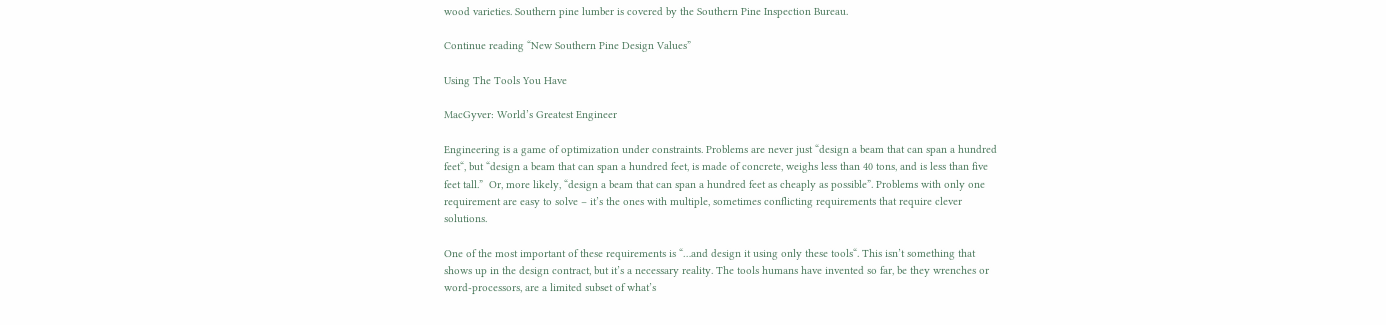wood varieties. Southern pine lumber is covered by the Southern Pine Inspection Bureau.

Continue reading “New Southern Pine Design Values”

Using The Tools You Have

MacGyver: World’s Greatest Engineer

Engineering is a game of optimization under constraints. Problems are never just “design a beam that can span a hundred feet“, but “design a beam that can span a hundred feet, is made of concrete, weighs less than 40 tons, and is less than five feet tall.”  Or, more likely, “design a beam that can span a hundred feet as cheaply as possible”. Problems with only one requirement are easy to solve – it’s the ones with multiple, sometimes conflicting requirements that require clever solutions.

One of the most important of these requirements is “…and design it using only these tools“. This isn’t something that shows up in the design contract, but it’s a necessary reality. The tools humans have invented so far, be they wrenches or word-processors, are a limited subset of what’s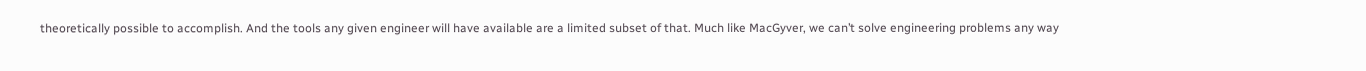theoretically possible to accomplish. And the tools any given engineer will have available are a limited subset of that. Much like MacGyver, we can’t solve engineering problems any way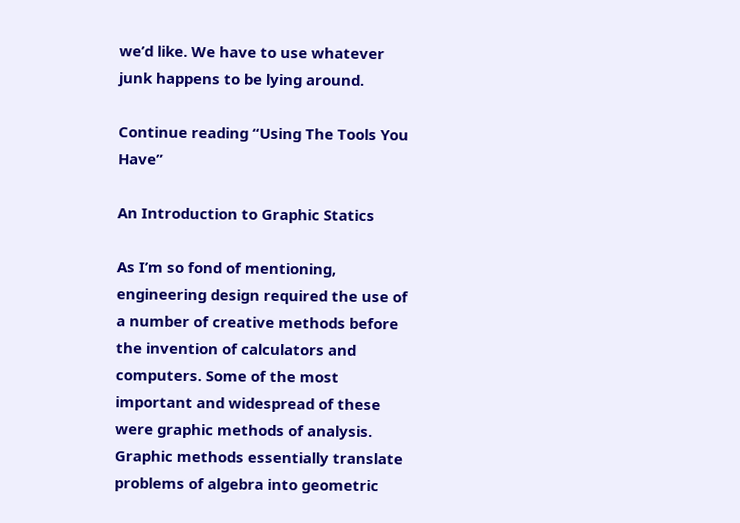we’d like. We have to use whatever junk happens to be lying around.

Continue reading “Using The Tools You Have”

An Introduction to Graphic Statics

As I’m so fond of mentioning, engineering design required the use of a number of creative methods before the invention of calculators and computers. Some of the most important and widespread of these were graphic methods of analysis. Graphic methods essentially translate problems of algebra into geometric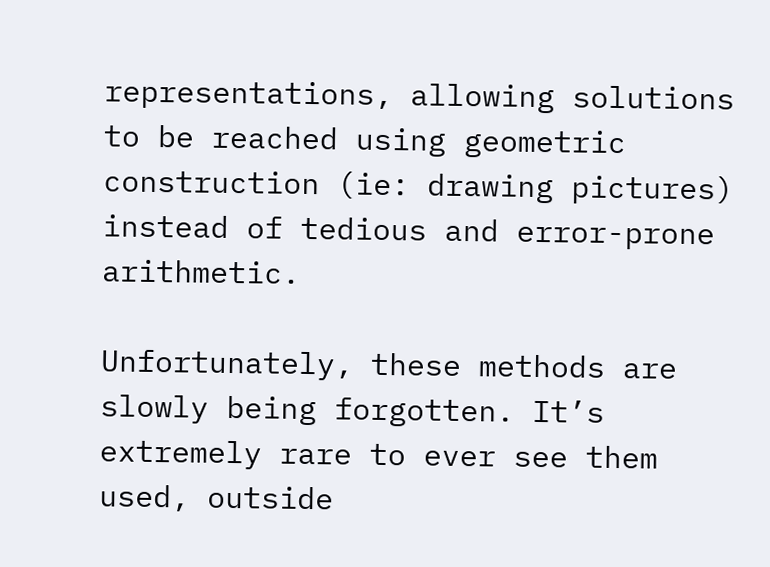representations, allowing solutions to be reached using geometric construction (ie: drawing pictures) instead of tedious and error-prone arithmetic.

Unfortunately, these methods are slowly being forgotten. It’s extremely rare to ever see them used, outside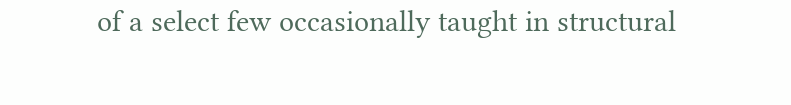of a select few occasionally taught in structural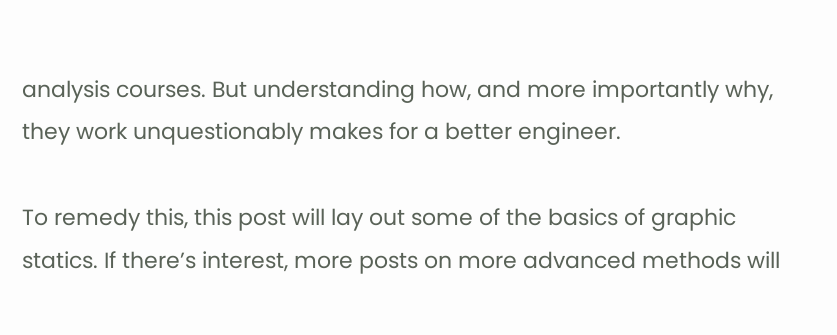analysis courses. But understanding how, and more importantly why, they work unquestionably makes for a better engineer.

To remedy this, this post will lay out some of the basics of graphic statics. If there’s interest, more posts on more advanced methods will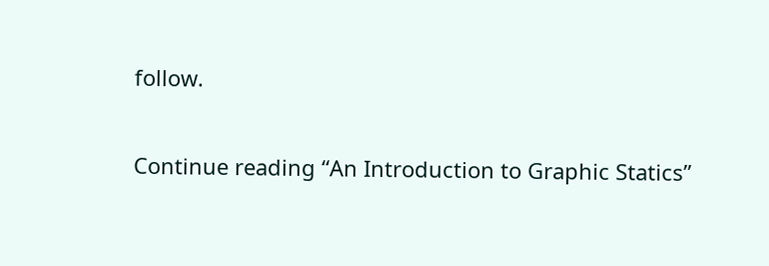follow.

Continue reading “An Introduction to Graphic Statics”